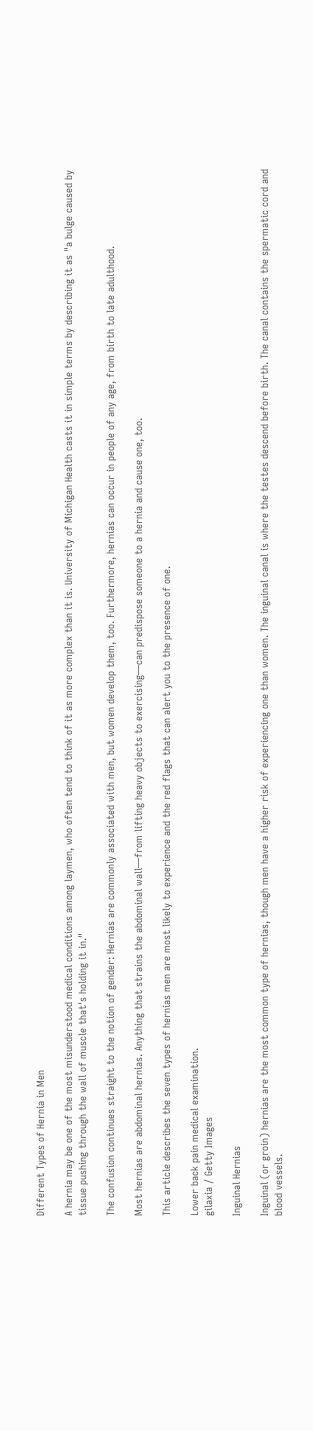Different Types of Hernia in Men

A hernia may be one of the most misunderstood medical conditions among laymen, who often tend to think of it as more complex than it is. University of Michigan Health casts it in simple terms by describing it as "a bulge caused by tissue pushing through the wall of muscle that's holding it in."

The confusion continues straight to the notion of gender: Hernias are commonly associated with men, but women develop them, too. Furthermore, hernias can occur in people of any age, from birth to late adulthood.

Most hernias are abdominal hernias. Anything that strains the abdominal wall—from lifting heavy objects to exercising—can predispose someone to a hernia and cause one, too.

This article describes the seven types of hernias men are most likely to experience and the red flags that can alert you to the presence of one.

Lower back pain medical examination.
gilaxia / Getty Images

Inguinal Hernias

Inguinal (or groin) hernias are the most common type of hernias, though men have a higher risk of experiencing one than women. The inguinal canal is where the testes descend before birth. The canal contains the spermatic cord and blood vessels.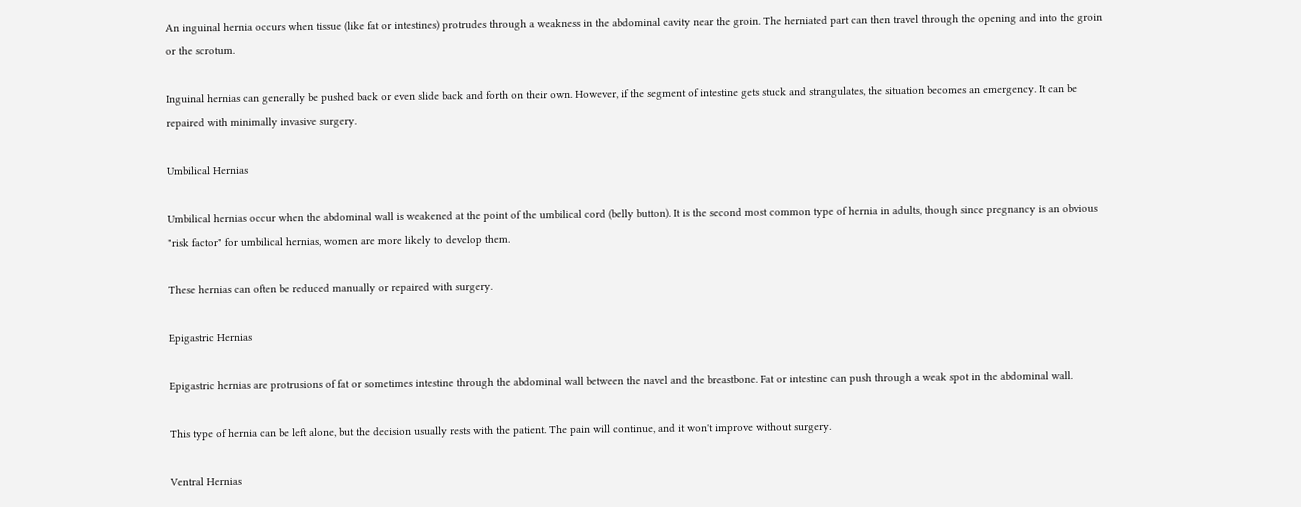An inguinal hernia occurs when tissue (like fat or intestines) protrudes through a weakness in the abdominal cavity near the groin. The herniated part can then travel through the opening and into the groin or the scrotum.

Inguinal hernias can generally be pushed back or even slide back and forth on their own. However, if the segment of intestine gets stuck and strangulates, the situation becomes an emergency. It can be repaired with minimally invasive surgery.

Umbilical Hernias

Umbilical hernias occur when the abdominal wall is weakened at the point of the umbilical cord (belly button). It is the second most common type of hernia in adults, though since pregnancy is an obvious "risk factor" for umbilical hernias, women are more likely to develop them.

These hernias can often be reduced manually or repaired with surgery.

Epigastric Hernias

Epigastric hernias are protrusions of fat or sometimes intestine through the abdominal wall between the navel and the breastbone. Fat or intestine can push through a weak spot in the abdominal wall.

This type of hernia can be left alone, but the decision usually rests with the patient. The pain will continue, and it won't improve without surgery.

Ventral Hernias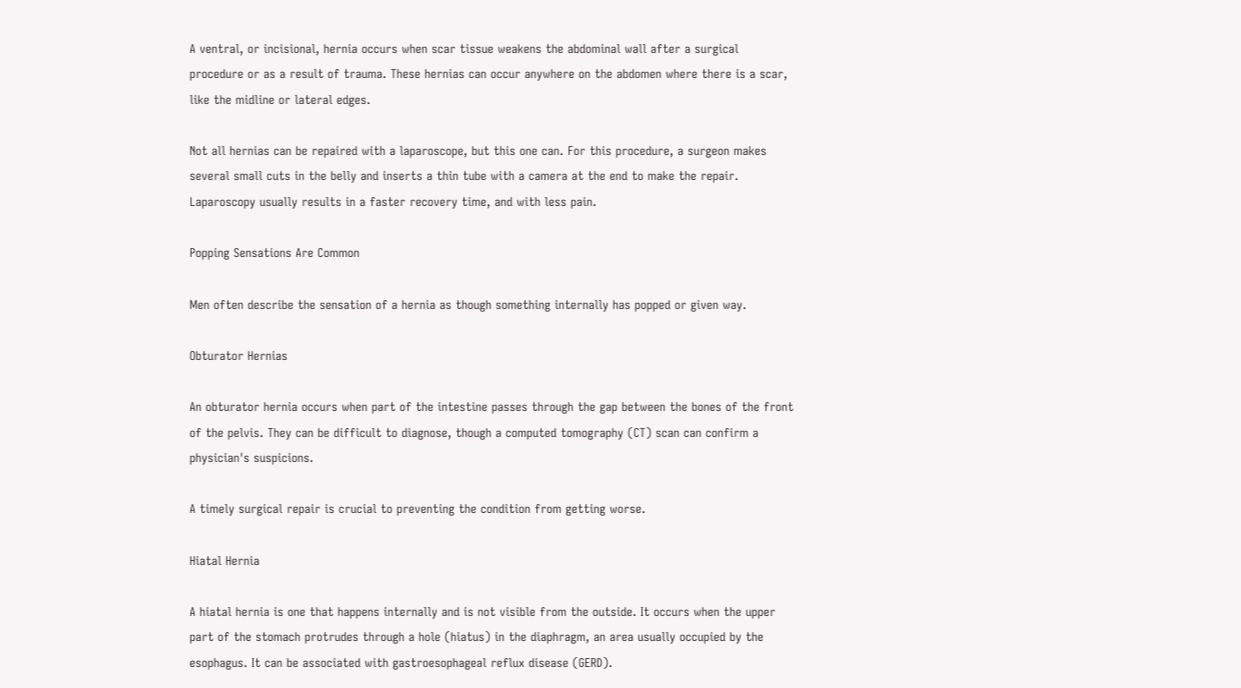A ventral, or incisional, hernia occurs when scar tissue weakens the abdominal wall after a surgical procedure or as a result of trauma. These hernias can occur anywhere on the abdomen where there is a scar, like the midline or lateral edges.

Not all hernias can be repaired with a laparoscope, but this one can. For this procedure, a surgeon makes several small cuts in the belly and inserts a thin tube with a camera at the end to make the repair. Laparoscopy usually results in a faster recovery time, and with less pain.

Popping Sensations Are Common

Men often describe the sensation of a hernia as though something internally has popped or given way.

Obturator Hernias

An obturator hernia occurs when part of the intestine passes through the gap between the bones of the front of the pelvis. They can be difficult to diagnose, though a computed tomography (CT) scan can confirm a physician's suspicions.

A timely surgical repair is crucial to preventing the condition from getting worse.

Hiatal Hernia

A hiatal hernia is one that happens internally and is not visible from the outside. It occurs when the upper part of the stomach protrudes through a hole (hiatus) in the diaphragm, an area usually occupied by the esophagus. It can be associated with gastroesophageal reflux disease (GERD).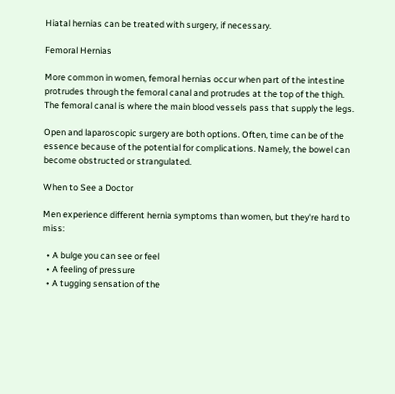Hiatal hernias can be treated with surgery, if necessary.

Femoral Hernias

More common in women, femoral hernias occur when part of the intestine protrudes through the femoral canal and protrudes at the top of the thigh. The femoral canal is where the main blood vessels pass that supply the legs.

Open and laparoscopic surgery are both options. Often, time can be of the essence because of the potential for complications. Namely, the bowel can become obstructed or strangulated.

When to See a Doctor

Men experience different hernia symptoms than women, but they're hard to miss:

  • A bulge you can see or feel
  • A feeling of pressure
  • A tugging sensation of the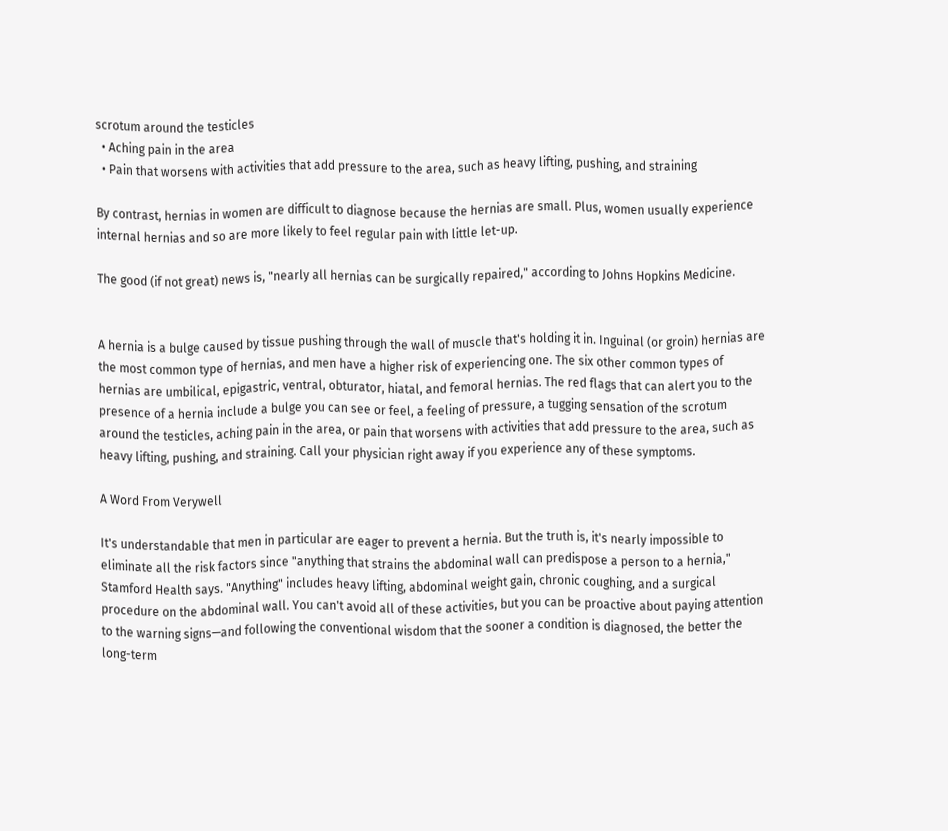scrotum around the testicles
  • Aching pain in the area
  • Pain that worsens with activities that add pressure to the area, such as heavy lifting, pushing, and straining

By contrast, hernias in women are difficult to diagnose because the hernias are small. Plus, women usually experience internal hernias and so are more likely to feel regular pain with little let-up.

The good (if not great) news is, "nearly all hernias can be surgically repaired," according to Johns Hopkins Medicine.


A hernia is a bulge caused by tissue pushing through the wall of muscle that's holding it in. Inguinal (or groin) hernias are the most common type of hernias, and men have a higher risk of experiencing one. The six other common types of hernias are umbilical, epigastric, ventral, obturator, hiatal, and femoral hernias. The red flags that can alert you to the presence of a hernia include a bulge you can see or feel, a feeling of pressure, a tugging sensation of the scrotum around the testicles, aching pain in the area, or pain that worsens with activities that add pressure to the area, such as heavy lifting, pushing, and straining. Call your physician right away if you experience any of these symptoms.

A Word From Verywell

It's understandable that men in particular are eager to prevent a hernia. But the truth is, it's nearly impossible to eliminate all the risk factors since "anything that strains the abdominal wall can predispose a person to a hernia," Stamford Health says. "Anything" includes heavy lifting, abdominal weight gain, chronic coughing, and a surgical procedure on the abdominal wall. You can't avoid all of these activities, but you can be proactive about paying attention to the warning signs—and following the conventional wisdom that the sooner a condition is diagnosed, the better the long-term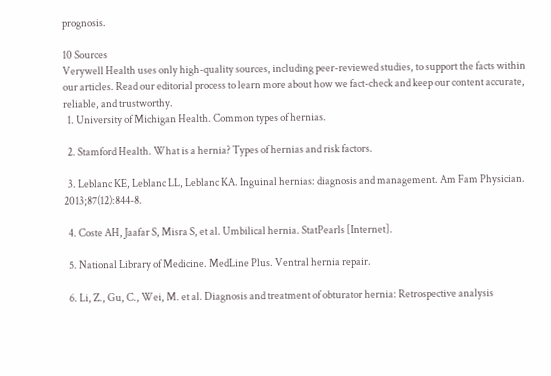prognosis.

10 Sources
Verywell Health uses only high-quality sources, including peer-reviewed studies, to support the facts within our articles. Read our editorial process to learn more about how we fact-check and keep our content accurate, reliable, and trustworthy.
  1. University of Michigan Health. Common types of hernias.

  2. Stamford Health. What is a hernia? Types of hernias and risk factors.

  3. Leblanc KE, Leblanc LL, Leblanc KA. Inguinal hernias: diagnosis and management. Am Fam Physician. 2013;87(12):844-8.

  4. Coste AH, Jaafar S, Misra S, et al. Umbilical hernia. StatPearls [Internet].

  5. National Library of Medicine. MedLine Plus. Ventral hernia repair.

  6. Li, Z., Gu, C., Wei, M. et al. Diagnosis and treatment of obturator hernia: Retrospective analysis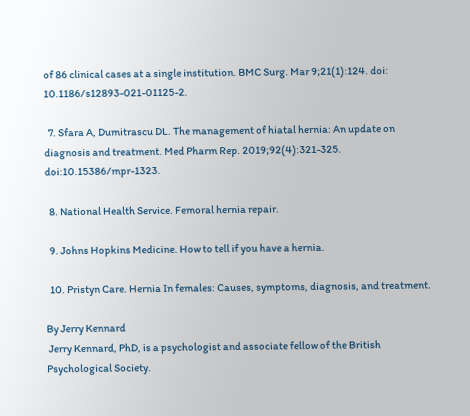of 86 clinical cases at a single institution. BMC Surg. Mar 9;21(1):124. doi: 10.1186/s12893-021-01125-2.

  7. Sfara A, Dumitrascu DL. The management of hiatal hernia: An update on diagnosis and treatment. Med Pharm Rep. 2019;92(4):321-325. doi:10.15386/mpr-1323.

  8. National Health Service. Femoral hernia repair.

  9. Johns Hopkins Medicine. How to tell if you have a hernia.

  10. Pristyn Care. Hernia In females: Causes, symptoms, diagnosis, and treatment.

By Jerry Kennard
 Jerry Kennard, PhD, is a psychologist and associate fellow of the British Psychological Society.